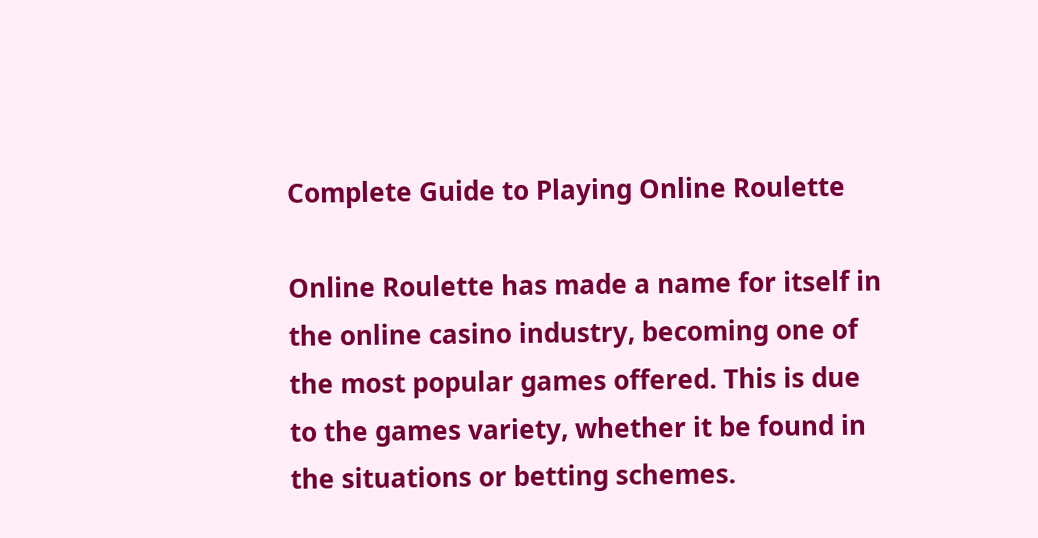Complete Guide to Playing Online Roulette

Online Roulette has made a name for itself in the online casino industry, becoming one of the most popular games offered. This is due to the games variety, whether it be found in the situations or betting schemes.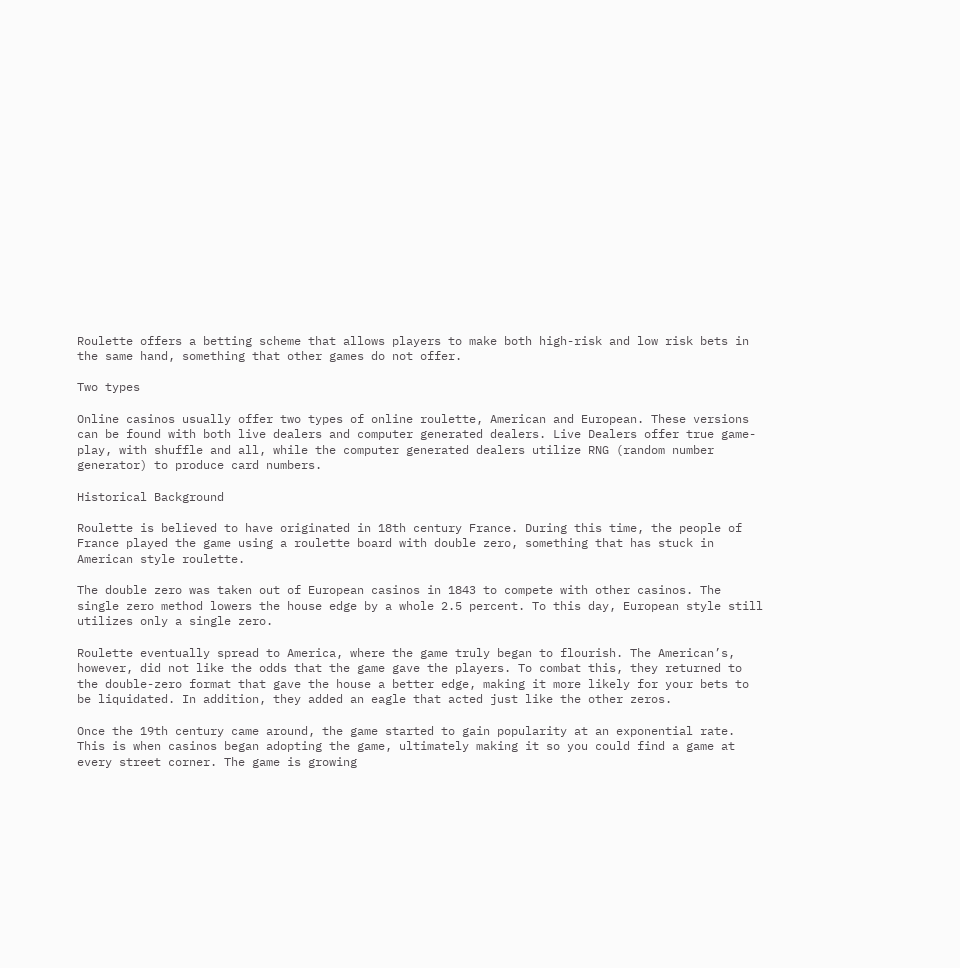Roulette offers a betting scheme that allows players to make both high-risk and low risk bets in the same hand, something that other games do not offer.

Two types

Online casinos usually offer two types of online roulette, American and European. These versions can be found with both live dealers and computer generated dealers. Live Dealers offer true game-play, with shuffle and all, while the computer generated dealers utilize RNG (random number generator) to produce card numbers.

Historical Background

Roulette is believed to have originated in 18th century France. During this time, the people of France played the game using a roulette board with double zero, something that has stuck in American style roulette.

The double zero was taken out of European casinos in 1843 to compete with other casinos. The single zero method lowers the house edge by a whole 2.5 percent. To this day, European style still utilizes only a single zero.

Roulette eventually spread to America, where the game truly began to flourish. The American’s, however, did not like the odds that the game gave the players. To combat this, they returned to the double-zero format that gave the house a better edge, making it more likely for your bets to be liquidated. In addition, they added an eagle that acted just like the other zeros.

Once the 19th century came around, the game started to gain popularity at an exponential rate. This is when casinos began adopting the game, ultimately making it so you could find a game at every street corner. The game is growing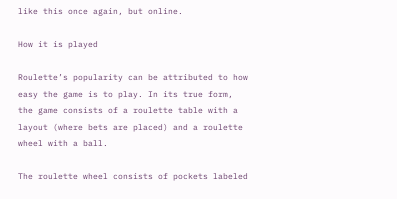like this once again, but online.

How it is played

Roulette’s popularity can be attributed to how easy the game is to play. In its true form, the game consists of a roulette table with a layout (where bets are placed) and a roulette wheel with a ball.

The roulette wheel consists of pockets labeled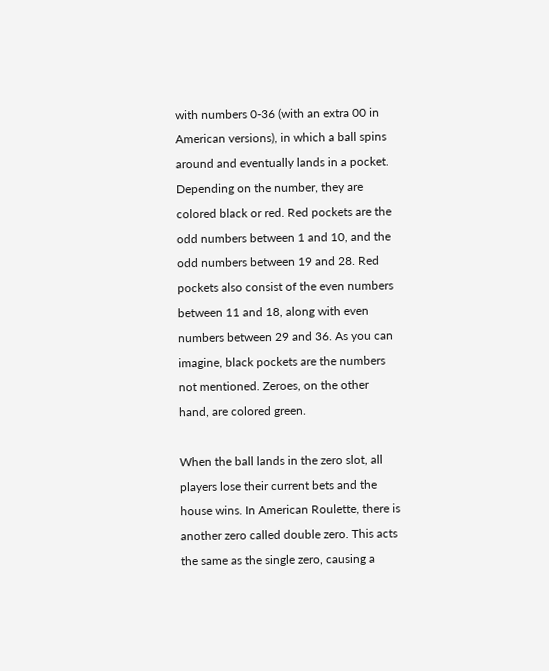with numbers 0-36 (with an extra 00 in American versions), in which a ball spins around and eventually lands in a pocket. Depending on the number, they are colored black or red. Red pockets are the odd numbers between 1 and 10, and the odd numbers between 19 and 28. Red pockets also consist of the even numbers between 11 and 18, along with even numbers between 29 and 36. As you can imagine, black pockets are the numbers not mentioned. Zeroes, on the other hand, are colored green.

When the ball lands in the zero slot, all players lose their current bets and the house wins. In American Roulette, there is another zero called double zero. This acts the same as the single zero, causing a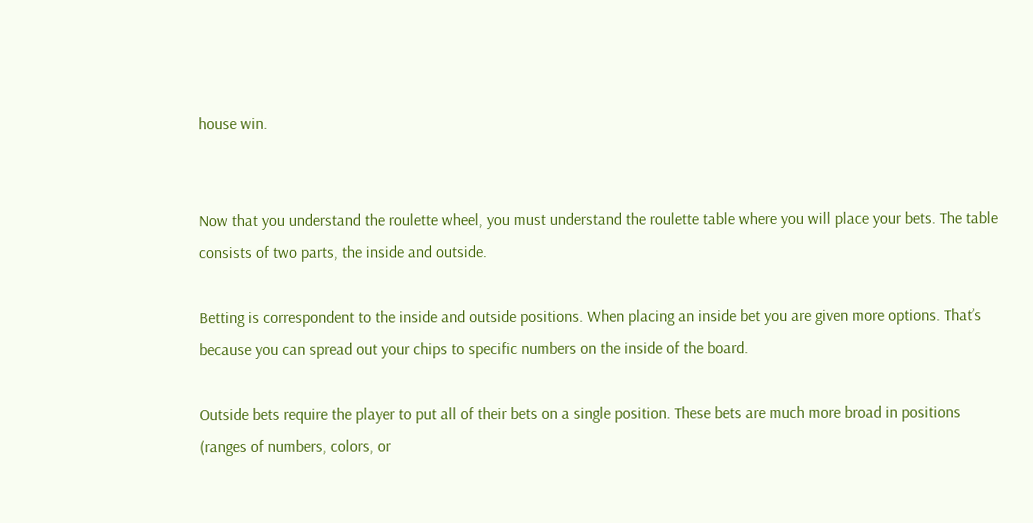house win.


Now that you understand the roulette wheel, you must understand the roulette table where you will place your bets. The table consists of two parts, the inside and outside.

Betting is correspondent to the inside and outside positions. When placing an inside bet you are given more options. That’s because you can spread out your chips to specific numbers on the inside of the board.

Outside bets require the player to put all of their bets on a single position. These bets are much more broad in positions (ranges of numbers, colors, or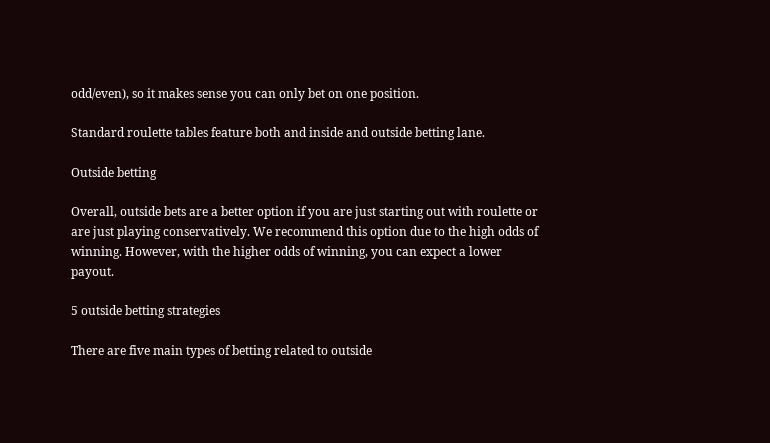odd/even), so it makes sense you can only bet on one position.

Standard roulette tables feature both and inside and outside betting lane.

Outside betting

Overall, outside bets are a better option if you are just starting out with roulette or are just playing conservatively. We recommend this option due to the high odds of winning. However, with the higher odds of winning, you can expect a lower payout.

5 outside betting strategies

There are five main types of betting related to outside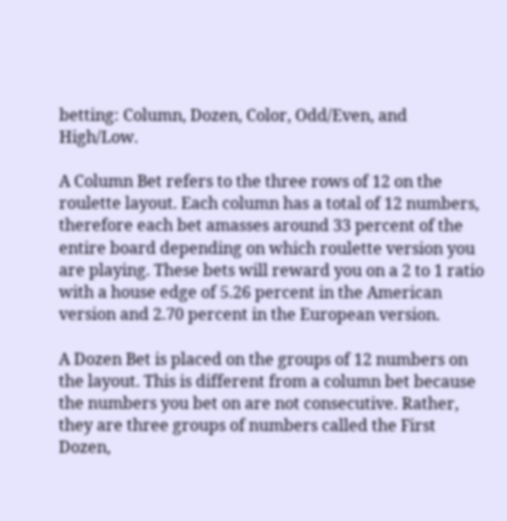betting: Column, Dozen, Color, Odd/Even, and High/Low.

A Column Bet refers to the three rows of 12 on the roulette layout. Each column has a total of 12 numbers, therefore each bet amasses around 33 percent of the entire board depending on which roulette version you are playing. These bets will reward you on a 2 to 1 ratio with a house edge of 5.26 percent in the American version and 2.70 percent in the European version.

A Dozen Bet is placed on the groups of 12 numbers on the layout. This is different from a column bet because the numbers you bet on are not consecutive. Rather, they are three groups of numbers called the First Dozen,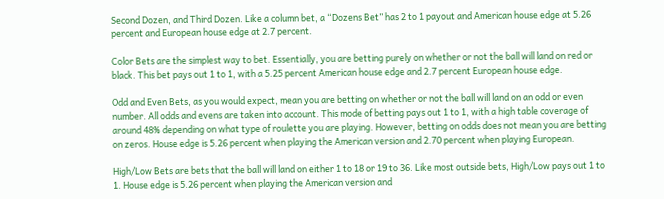Second Dozen, and Third Dozen. Like a column bet, a “Dozens Bet” has 2 to 1 payout and American house edge at 5.26 percent and European house edge at 2.7 percent.

Color Bets are the simplest way to bet. Essentially, you are betting purely on whether or not the ball will land on red or black. This bet pays out 1 to 1, with a 5.25 percent American house edge and 2.7 percent European house edge.

Odd and Even Bets, as you would expect, mean you are betting on whether or not the ball will land on an odd or even number. All odds and evens are taken into account. This mode of betting pays out 1 to 1, with a high table coverage of around 48% depending on what type of roulette you are playing. However, betting on odds does not mean you are betting on zeros. House edge is 5.26 percent when playing the American version and 2.70 percent when playing European.

High/Low Bets are bets that the ball will land on either 1 to 18 or 19 to 36. Like most outside bets, High/Low pays out 1 to 1. House edge is 5.26 percent when playing the American version and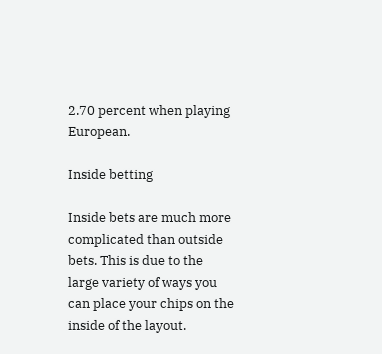2.70 percent when playing European.

Inside betting

Inside bets are much more complicated than outside bets. This is due to the large variety of ways you can place your chips on the inside of the layout.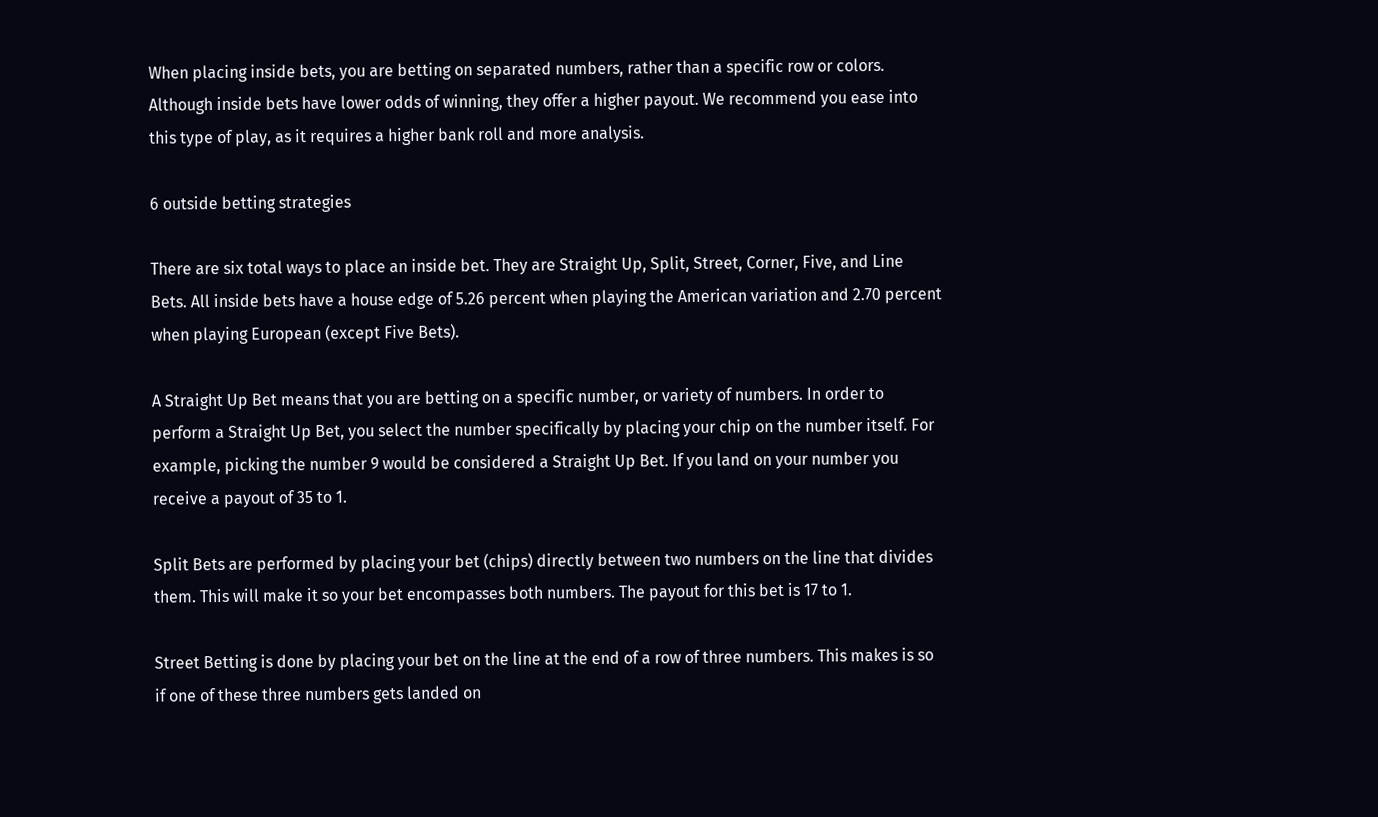When placing inside bets, you are betting on separated numbers, rather than a specific row or colors. Although inside bets have lower odds of winning, they offer a higher payout. We recommend you ease into this type of play, as it requires a higher bank roll and more analysis.

6 outside betting strategies

There are six total ways to place an inside bet. They are Straight Up, Split, Street, Corner, Five, and Line Bets. All inside bets have a house edge of 5.26 percent when playing the American variation and 2.70 percent when playing European (except Five Bets).

A Straight Up Bet means that you are betting on a specific number, or variety of numbers. In order to perform a Straight Up Bet, you select the number specifically by placing your chip on the number itself. For example, picking the number 9 would be considered a Straight Up Bet. If you land on your number you receive a payout of 35 to 1.

Split Bets are performed by placing your bet (chips) directly between two numbers on the line that divides them. This will make it so your bet encompasses both numbers. The payout for this bet is 17 to 1.

Street Betting is done by placing your bet on the line at the end of a row of three numbers. This makes is so if one of these three numbers gets landed on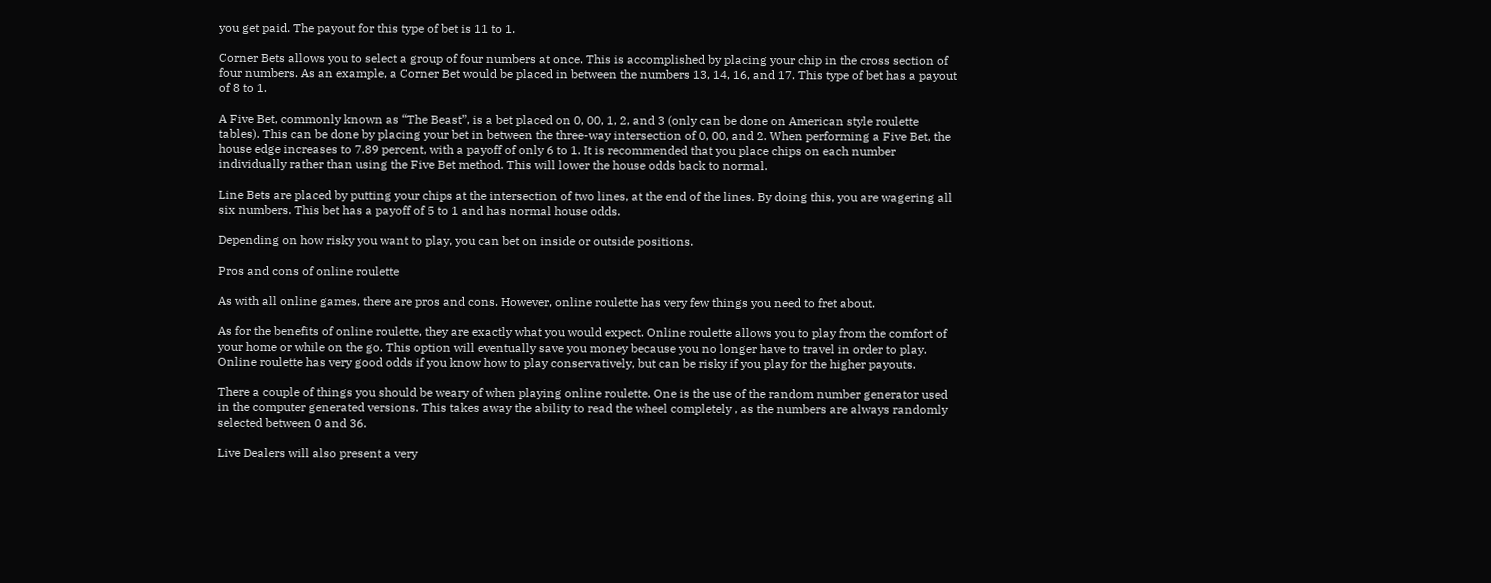you get paid. The payout for this type of bet is 11 to 1.

Corner Bets allows you to select a group of four numbers at once. This is accomplished by placing your chip in the cross section of four numbers. As an example, a Corner Bet would be placed in between the numbers 13, 14, 16, and 17. This type of bet has a payout of 8 to 1.

A Five Bet, commonly known as “The Beast”, is a bet placed on 0, 00, 1, 2, and 3 (only can be done on American style roulette tables). This can be done by placing your bet in between the three-way intersection of 0, 00, and 2. When performing a Five Bet, the house edge increases to 7.89 percent, with a payoff of only 6 to 1. It is recommended that you place chips on each number individually rather than using the Five Bet method. This will lower the house odds back to normal.

Line Bets are placed by putting your chips at the intersection of two lines, at the end of the lines. By doing this, you are wagering all six numbers. This bet has a payoff of 5 to 1 and has normal house odds.

Depending on how risky you want to play, you can bet on inside or outside positions.

Pros and cons of online roulette

As with all online games, there are pros and cons. However, online roulette has very few things you need to fret about.

As for the benefits of online roulette, they are exactly what you would expect. Online roulette allows you to play from the comfort of your home or while on the go. This option will eventually save you money because you no longer have to travel in order to play. Online roulette has very good odds if you know how to play conservatively, but can be risky if you play for the higher payouts.

There a couple of things you should be weary of when playing online roulette. One is the use of the random number generator used in the computer generated versions. This takes away the ability to read the wheel completely , as the numbers are always randomly selected between 0 and 36.

Live Dealers will also present a very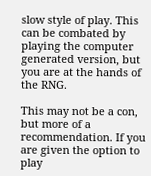slow style of play. This can be combated by playing the computer generated version, but you are at the hands of the RNG.

This may not be a con, but more of a recommendation. If you are given the option to play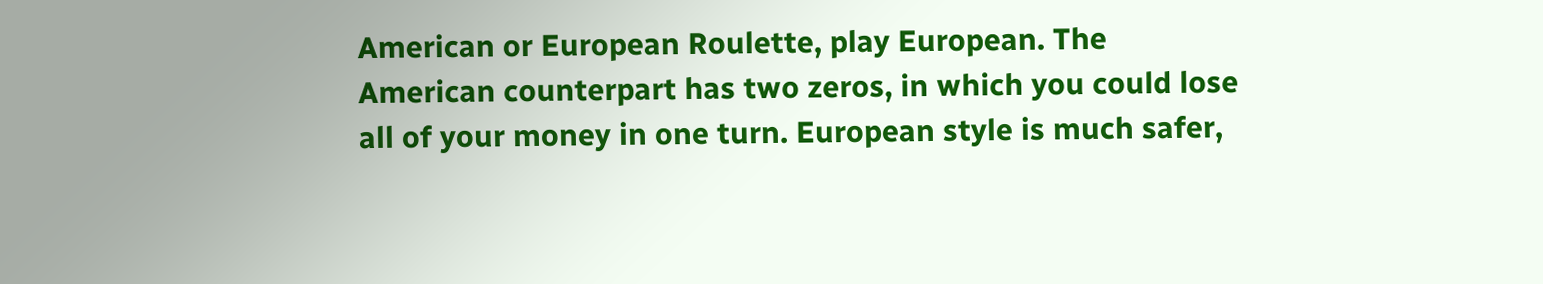American or European Roulette, play European. The American counterpart has two zeros, in which you could lose all of your money in one turn. European style is much safer,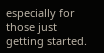especially for those just getting started.